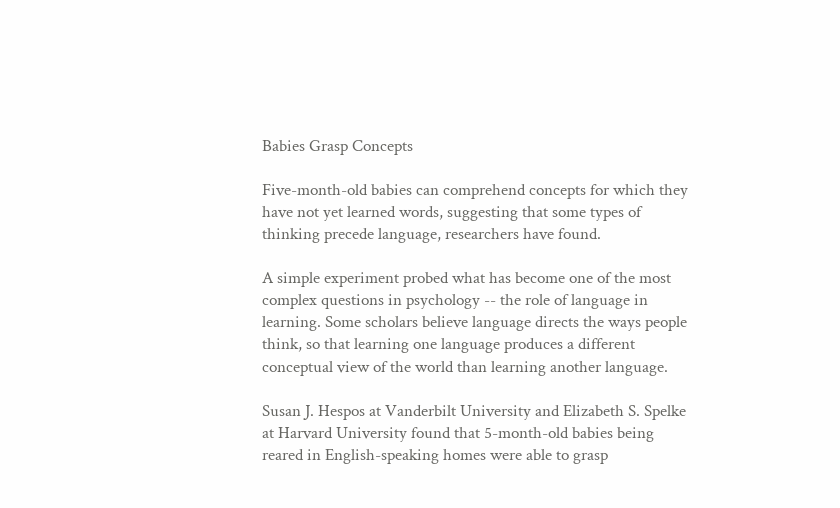Babies Grasp Concepts

Five-month-old babies can comprehend concepts for which they have not yet learned words, suggesting that some types of thinking precede language, researchers have found.

A simple experiment probed what has become one of the most complex questions in psychology -- the role of language in learning. Some scholars believe language directs the ways people think, so that learning one language produces a different conceptual view of the world than learning another language.

Susan J. Hespos at Vanderbilt University and Elizabeth S. Spelke at Harvard University found that 5-month-old babies being reared in English-speaking homes were able to grasp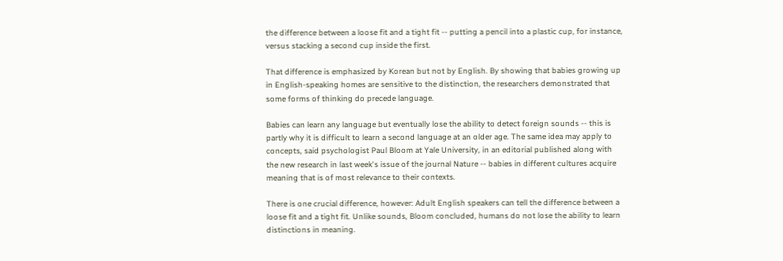the difference between a loose fit and a tight fit -- putting a pencil into a plastic cup, for instance, versus stacking a second cup inside the first.

That difference is emphasized by Korean but not by English. By showing that babies growing up in English-speaking homes are sensitive to the distinction, the researchers demonstrated that some forms of thinking do precede language.

Babies can learn any language but eventually lose the ability to detect foreign sounds -- this is partly why it is difficult to learn a second language at an older age. The same idea may apply to concepts, said psychologist Paul Bloom at Yale University, in an editorial published along with the new research in last week's issue of the journal Nature -- babies in different cultures acquire meaning that is of most relevance to their contexts.

There is one crucial difference, however: Adult English speakers can tell the difference between a loose fit and a tight fit. Unlike sounds, Bloom concluded, humans do not lose the ability to learn distinctions in meaning.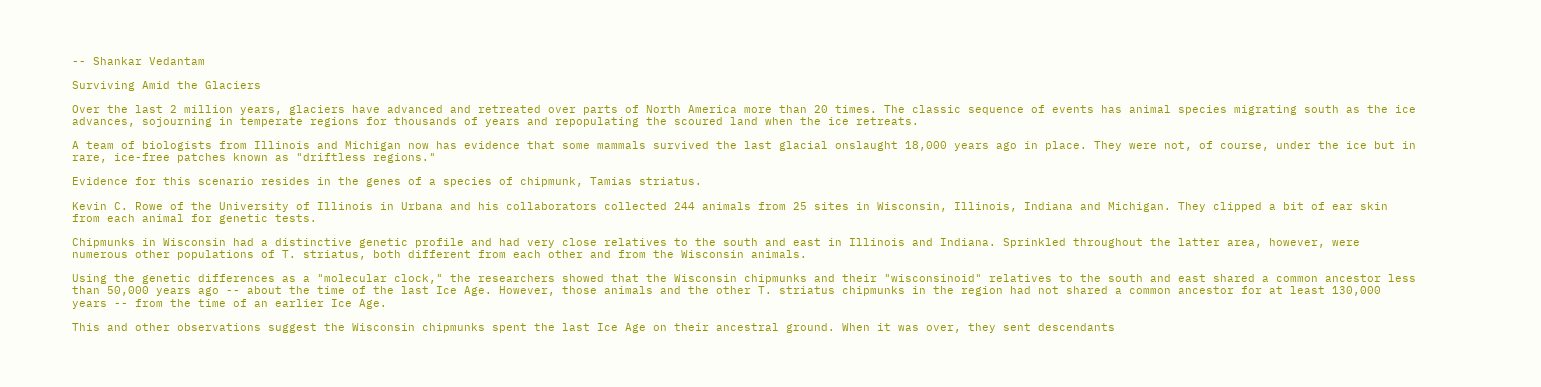-- Shankar Vedantam

Surviving Amid the Glaciers

Over the last 2 million years, glaciers have advanced and retreated over parts of North America more than 20 times. The classic sequence of events has animal species migrating south as the ice advances, sojourning in temperate regions for thousands of years and repopulating the scoured land when the ice retreats.

A team of biologists from Illinois and Michigan now has evidence that some mammals survived the last glacial onslaught 18,000 years ago in place. They were not, of course, under the ice but in rare, ice-free patches known as "driftless regions."

Evidence for this scenario resides in the genes of a species of chipmunk, Tamias striatus.

Kevin C. Rowe of the University of Illinois in Urbana and his collaborators collected 244 animals from 25 sites in Wisconsin, Illinois, Indiana and Michigan. They clipped a bit of ear skin from each animal for genetic tests.

Chipmunks in Wisconsin had a distinctive genetic profile and had very close relatives to the south and east in Illinois and Indiana. Sprinkled throughout the latter area, however, were numerous other populations of T. striatus, both different from each other and from the Wisconsin animals.

Using the genetic differences as a "molecular clock," the researchers showed that the Wisconsin chipmunks and their "wisconsinoid" relatives to the south and east shared a common ancestor less than 50,000 years ago -- about the time of the last Ice Age. However, those animals and the other T. striatus chipmunks in the region had not shared a common ancestor for at least 130,000 years -- from the time of an earlier Ice Age.

This and other observations suggest the Wisconsin chipmunks spent the last Ice Age on their ancestral ground. When it was over, they sent descendants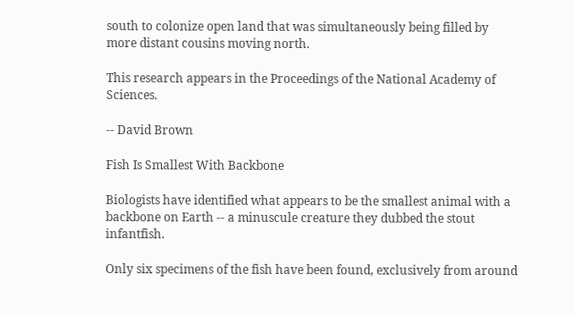south to colonize open land that was simultaneously being filled by more distant cousins moving north.

This research appears in the Proceedings of the National Academy of Sciences.

-- David Brown

Fish Is Smallest With Backbone

Biologists have identified what appears to be the smallest animal with a backbone on Earth -- a minuscule creature they dubbed the stout infantfish.

Only six specimens of the fish have been found, exclusively from around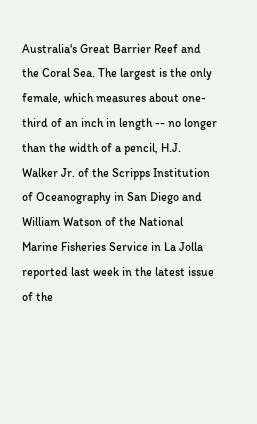Australia's Great Barrier Reef and the Coral Sea. The largest is the only female, which measures about one-third of an inch in length -- no longer than the width of a pencil, H.J. Walker Jr. of the Scripps Institution of Oceanography in San Diego and William Watson of the National Marine Fisheries Service in La Jolla reported last week in the latest issue of the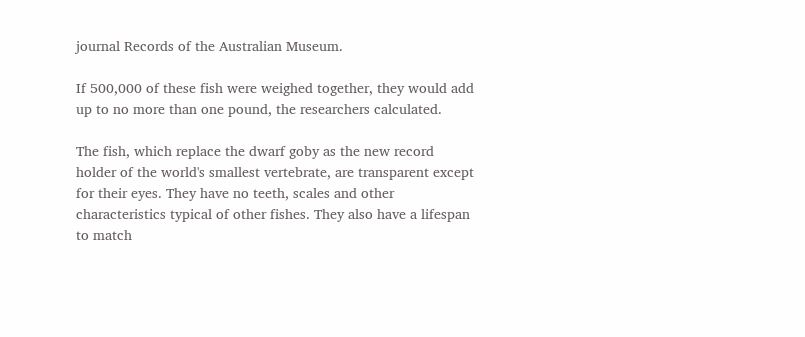journal Records of the Australian Museum.

If 500,000 of these fish were weighed together, they would add up to no more than one pound, the researchers calculated.

The fish, which replace the dwarf goby as the new record holder of the world's smallest vertebrate, are transparent except for their eyes. They have no teeth, scales and other characteristics typical of other fishes. They also have a lifespan to match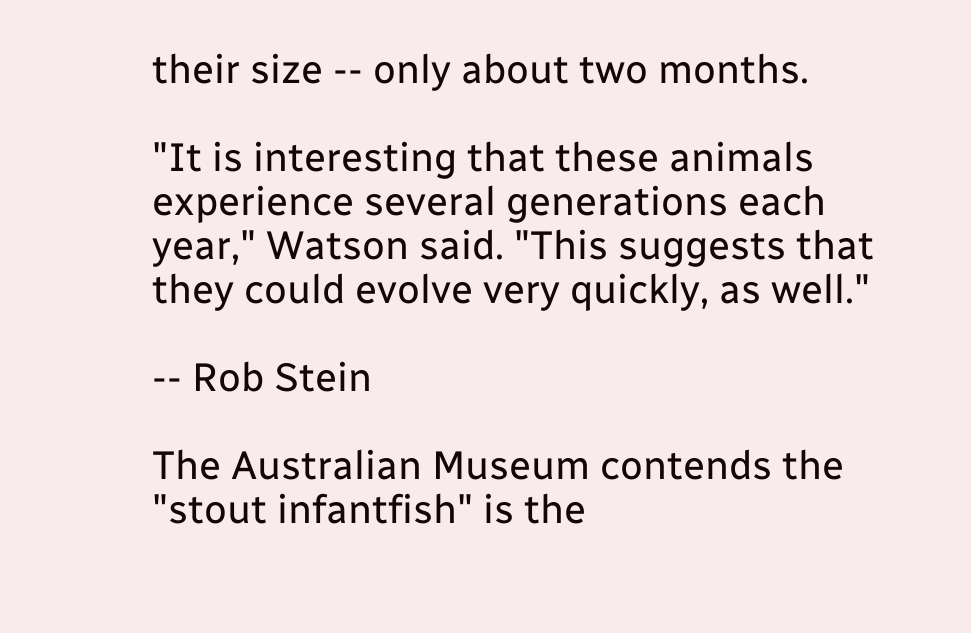their size -- only about two months.

"It is interesting that these animals experience several generations each year," Watson said. "This suggests that they could evolve very quickly, as well."

-- Rob Stein

The Australian Museum contends the "stout infantfish" is the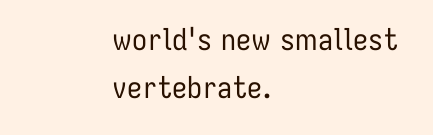world's new smallest vertebrate.